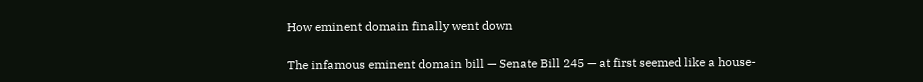How eminent domain finally went down

The infamous eminent domain bill — Senate Bill 245 — at first seemed like a house-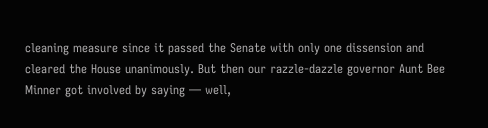cleaning measure since it passed the Senate with only one dissension and cleared the House unanimously. But then our razzle-dazzle governor Aunt Bee Minner got involved by saying — well,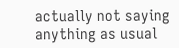actually not saying anything as usual